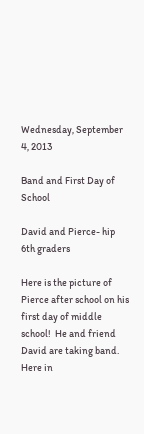Wednesday, September 4, 2013

Band and First Day of School

David and Pierce- hip 6th graders

Here is the picture of Pierce after school on his first day of middle school!  He and friend David are taking band.  Here in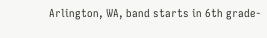Arlington, WA, band starts in 6th grade-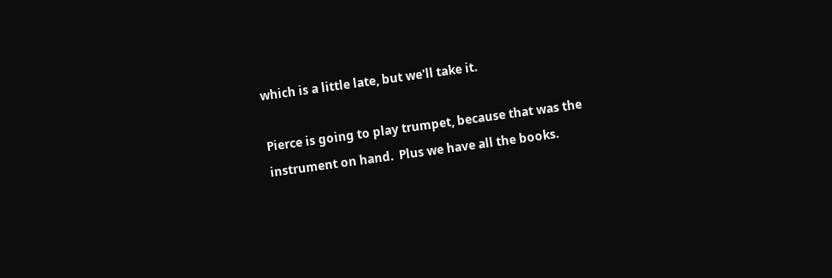which is a little late, but we'll take it.

Pierce is going to play trumpet, because that was the instrument on hand.  Plus we have all the books.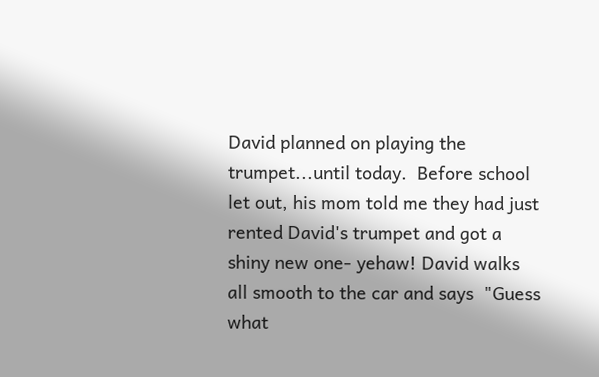David planned on playing the trumpet...until today.  Before school let out, his mom told me they had just rented David's trumpet and got a shiny new one- yehaw! David walks all smooth to the car and says  "Guess what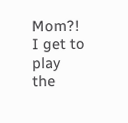Mom?! I get to play the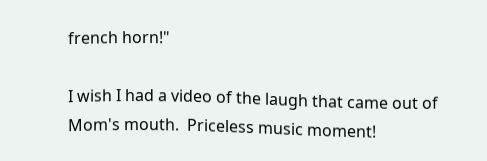french horn!"

I wish I had a video of the laugh that came out of Mom's mouth.  Priceless music moment!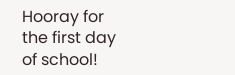Hooray for the first day of school!